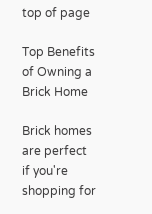top of page

Top Benefits of Owning a Brick Home

Brick homes are perfect if you're shopping for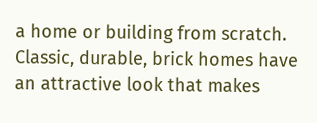a home or building from scratch. Classic, durable, brick homes have an attractive look that makes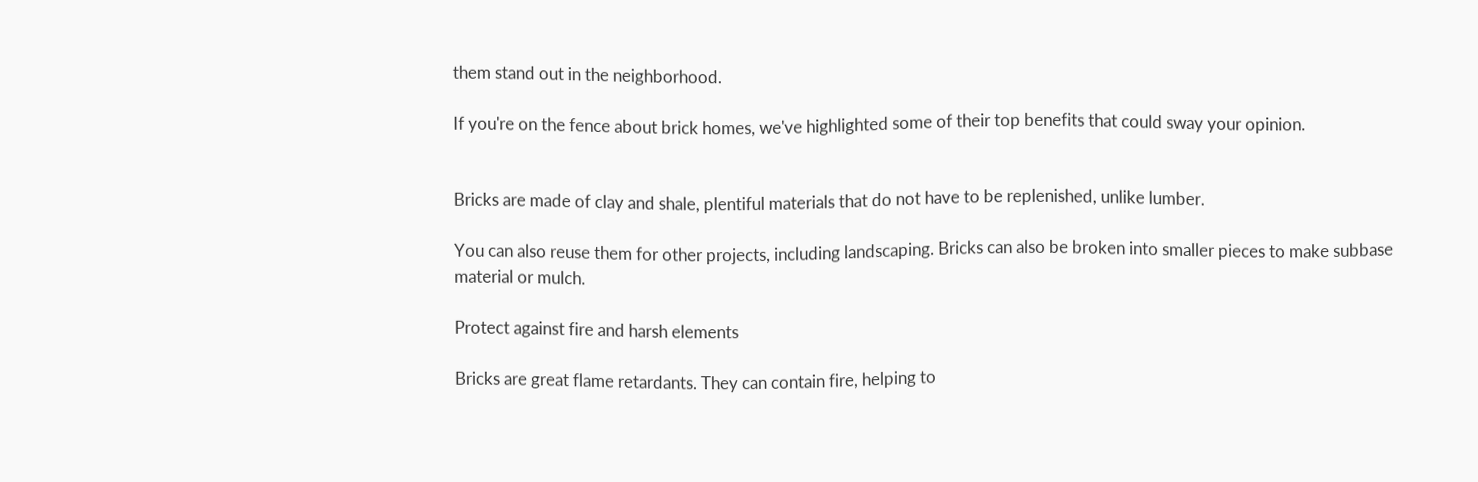them stand out in the neighborhood.

If you're on the fence about brick homes, we've highlighted some of their top benefits that could sway your opinion.


Bricks are made of clay and shale, plentiful materials that do not have to be replenished, unlike lumber.

You can also reuse them for other projects, including landscaping. Bricks can also be broken into smaller pieces to make subbase material or mulch.

Protect against fire and harsh elements

Bricks are great flame retardants. They can contain fire, helping to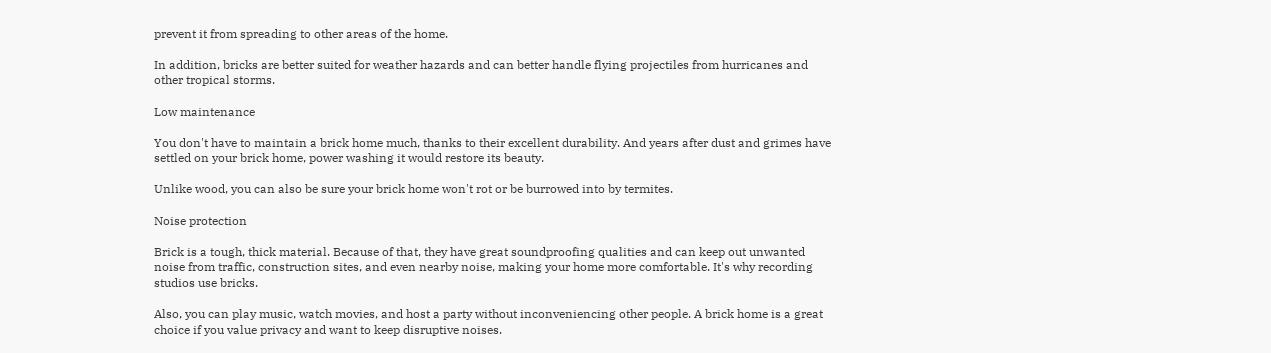prevent it from spreading to other areas of the home.

In addition, bricks are better suited for weather hazards and can better handle flying projectiles from hurricanes and other tropical storms.

Low maintenance

You don't have to maintain a brick home much, thanks to their excellent durability. And years after dust and grimes have settled on your brick home, power washing it would restore its beauty.

Unlike wood, you can also be sure your brick home won't rot or be burrowed into by termites.

Noise protection

Brick is a tough, thick material. Because of that, they have great soundproofing qualities and can keep out unwanted noise from traffic, construction sites, and even nearby noise, making your home more comfortable. It's why recording studios use bricks.

Also, you can play music, watch movies, and host a party without inconveniencing other people. A brick home is a great choice if you value privacy and want to keep disruptive noises.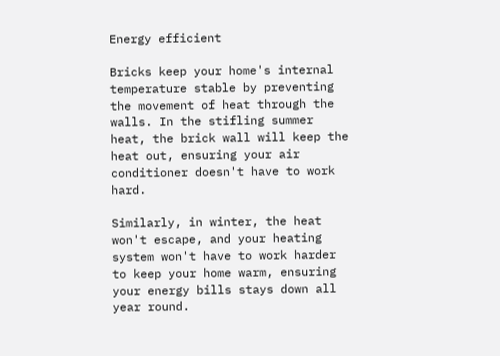Energy efficient

Bricks keep your home's internal temperature stable by preventing the movement of heat through the walls. In the stifling summer heat, the brick wall will keep the heat out, ensuring your air conditioner doesn't have to work hard.

Similarly, in winter, the heat won't escape, and your heating system won't have to work harder to keep your home warm, ensuring your energy bills stays down all year round.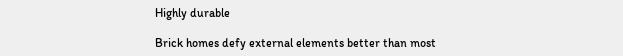Highly durable

Brick homes defy external elements better than most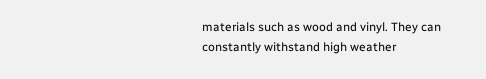materials such as wood and vinyl. They can constantly withstand high weather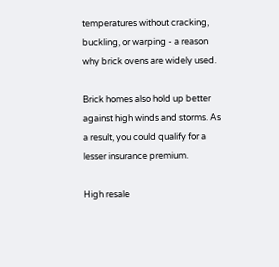temperatures without cracking, buckling, or warping - a reason why brick ovens are widely used.

Brick homes also hold up better against high winds and storms. As a result, you could qualify for a lesser insurance premium.

High resale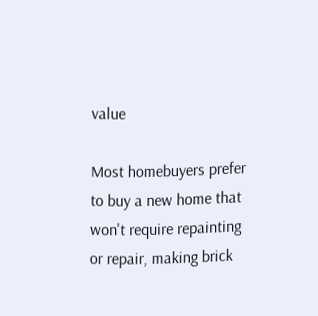value

Most homebuyers prefer to buy a new home that won't require repainting or repair, making brick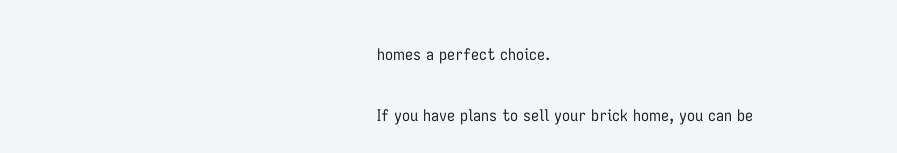homes a perfect choice.

If you have plans to sell your brick home, you can be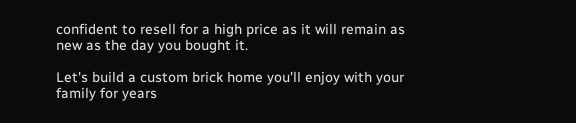confident to resell for a high price as it will remain as new as the day you bought it.

Let's build a custom brick home you'll enjoy with your family for years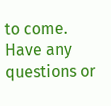to come. Have any questions or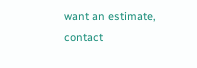want an estimate, contact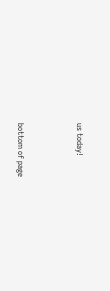us today!



bottom of page